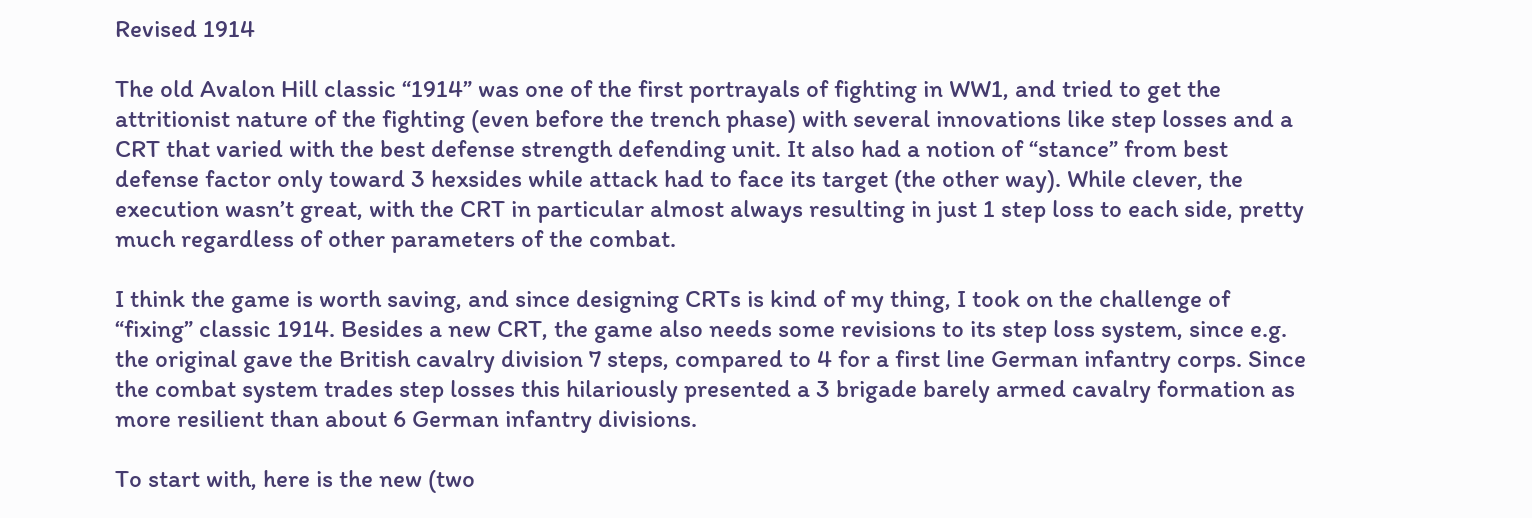Revised 1914

The old Avalon Hill classic “1914” was one of the first portrayals of fighting in WW1, and tried to get the attritionist nature of the fighting (even before the trench phase) with several innovations like step losses and a CRT that varied with the best defense strength defending unit. It also had a notion of “stance” from best defense factor only toward 3 hexsides while attack had to face its target (the other way). While clever, the execution wasn’t great, with the CRT in particular almost always resulting in just 1 step loss to each side, pretty much regardless of other parameters of the combat.

I think the game is worth saving, and since designing CRTs is kind of my thing, I took on the challenge of “fixing” classic 1914. Besides a new CRT, the game also needs some revisions to its step loss system, since e.g. the original gave the British cavalry division 7 steps, compared to 4 for a first line German infantry corps. Since the combat system trades step losses this hilariously presented a 3 brigade barely armed cavalry formation as more resilient than about 6 German infantry divisions.

To start with, here is the new (two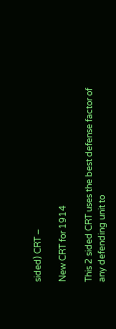sided) CRT –

New CRT for 1914

This 2 sided CRT uses the best defense factor of any defending unit to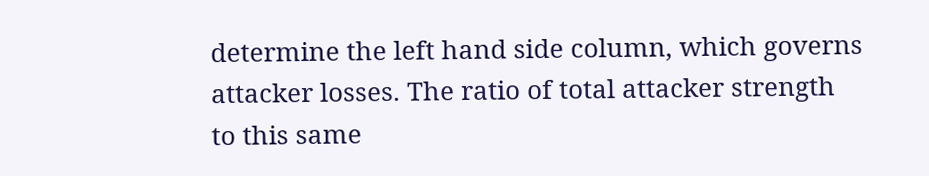determine the left hand side column, which governs attacker losses. The ratio of total attacker strength to this same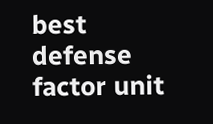best defense factor unit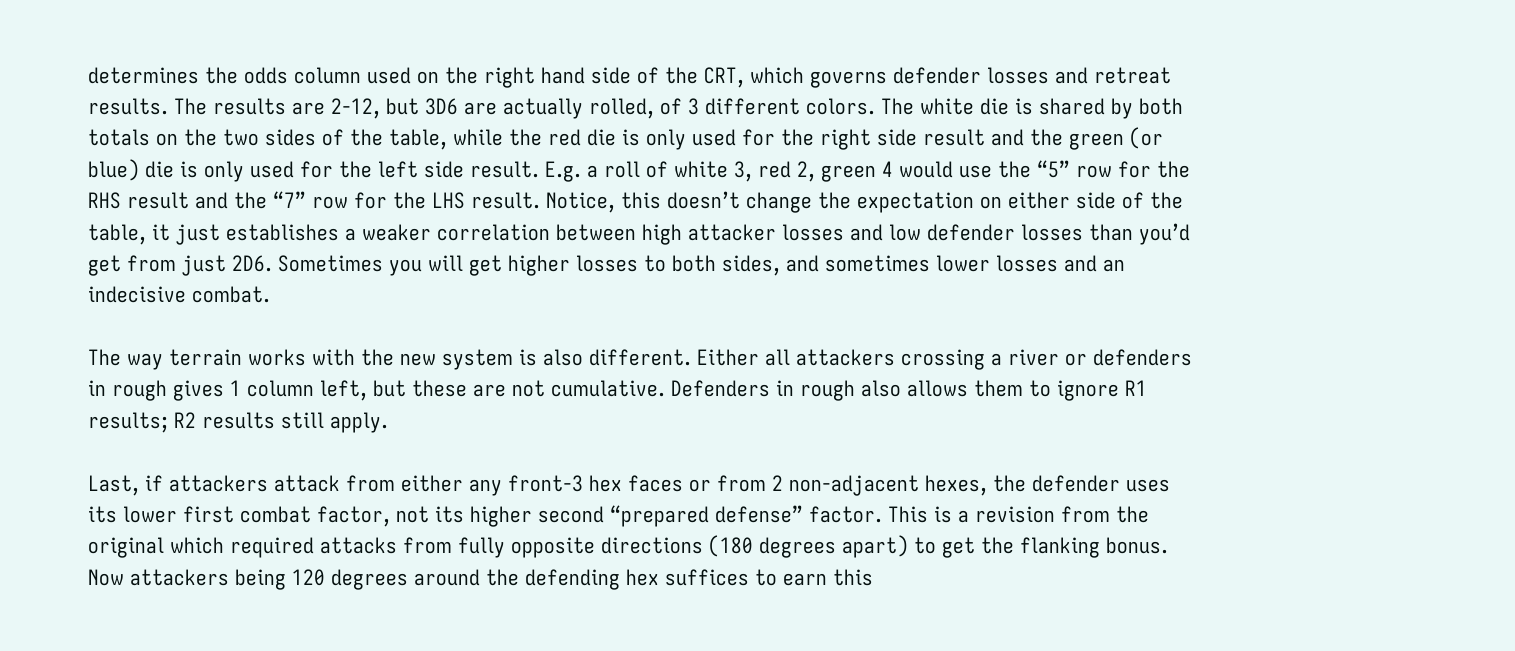determines the odds column used on the right hand side of the CRT, which governs defender losses and retreat results. The results are 2-12, but 3D6 are actually rolled, of 3 different colors. The white die is shared by both totals on the two sides of the table, while the red die is only used for the right side result and the green (or blue) die is only used for the left side result. E.g. a roll of white 3, red 2, green 4 would use the “5” row for the RHS result and the “7” row for the LHS result. Notice, this doesn’t change the expectation on either side of the table, it just establishes a weaker correlation between high attacker losses and low defender losses than you’d get from just 2D6. Sometimes you will get higher losses to both sides, and sometimes lower losses and an indecisive combat.

The way terrain works with the new system is also different. Either all attackers crossing a river or defenders in rough gives 1 column left, but these are not cumulative. Defenders in rough also allows them to ignore R1 results; R2 results still apply.

Last, if attackers attack from either any front-3 hex faces or from 2 non-adjacent hexes, the defender uses its lower first combat factor, not its higher second “prepared defense” factor. This is a revision from the original which required attacks from fully opposite directions (180 degrees apart) to get the flanking bonus. Now attackers being 120 degrees around the defending hex suffices to earn this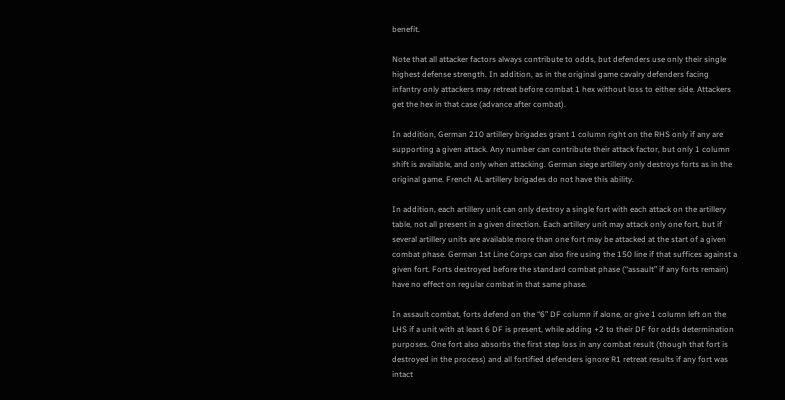benefit.

Note that all attacker factors always contribute to odds, but defenders use only their single highest defense strength. In addition, as in the original game cavalry defenders facing infantry only attackers may retreat before combat 1 hex without loss to either side. Attackers get the hex in that case (advance after combat).

In addition, German 210 artillery brigades grant 1 column right on the RHS only if any are supporting a given attack. Any number can contribute their attack factor, but only 1 column shift is available, and only when attacking. German siege artillery only destroys forts as in the original game. French AL artillery brigades do not have this ability.

In addition, each artillery unit can only destroy a single fort with each attack on the artillery table, not all present in a given direction. Each artillery unit may attack only one fort, but if several artillery units are available more than one fort may be attacked at the start of a given combat phase. German 1st Line Corps can also fire using the 150 line if that suffices against a given fort. Forts destroyed before the standard combat phase (“assault” if any forts remain) have no effect on regular combat in that same phase.

In assault combat, forts defend on the “6” DF column if alone, or give 1 column left on the LHS if a unit with at least 6 DF is present, while adding +2 to their DF for odds determination purposes. One fort also absorbs the first step loss in any combat result (though that fort is destroyed in the process) and all fortified defenders ignore R1 retreat results if any fort was intact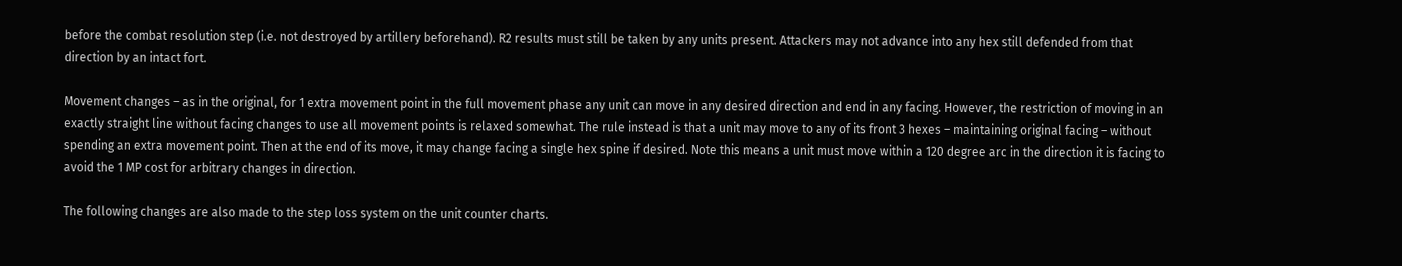before the combat resolution step (i.e. not destroyed by artillery beforehand). R2 results must still be taken by any units present. Attackers may not advance into any hex still defended from that direction by an intact fort.

Movement changes – as in the original, for 1 extra movement point in the full movement phase any unit can move in any desired direction and end in any facing. However, the restriction of moving in an exactly straight line without facing changes to use all movement points is relaxed somewhat. The rule instead is that a unit may move to any of its front 3 hexes – maintaining original facing – without spending an extra movement point. Then at the end of its move, it may change facing a single hex spine if desired. Note this means a unit must move within a 120 degree arc in the direction it is facing to avoid the 1 MP cost for arbitrary changes in direction.

The following changes are also made to the step loss system on the unit counter charts.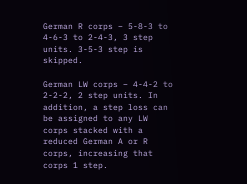German R corps – 5-8-3 to 4-6-3 to 2-4-3, 3 step units. 3-5-3 step is skipped.

German LW corps – 4-4-2 to 2-2-2, 2 step units. In addition, a step loss can be assigned to any LW corps stacked with a reduced German A or R corps, increasing that corps 1 step.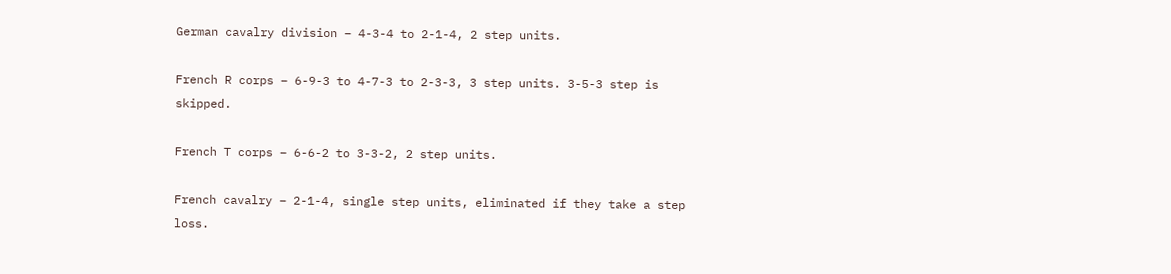German cavalry division – 4-3-4 to 2-1-4, 2 step units.

French R corps – 6-9-3 to 4-7-3 to 2-3-3, 3 step units. 3-5-3 step is skipped.

French T corps – 6-6-2 to 3-3-2, 2 step units.

French cavalry – 2-1-4, single step units, eliminated if they take a step loss.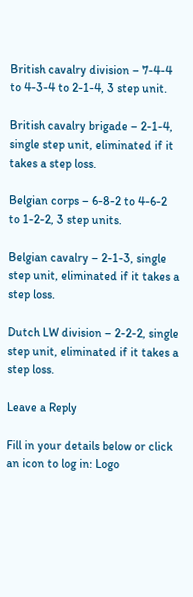British cavalry division – 7-4-4 to 4-3-4 to 2-1-4, 3 step unit.

British cavalry brigade – 2-1-4, single step unit, eliminated if it takes a step loss.

Belgian corps – 6-8-2 to 4-6-2 to 1-2-2, 3 step units.

Belgian cavalry – 2-1-3, single step unit, eliminated if it takes a step loss.

Dutch LW division – 2-2-2, single step unit, eliminated if it takes a step loss.

Leave a Reply

Fill in your details below or click an icon to log in: Logo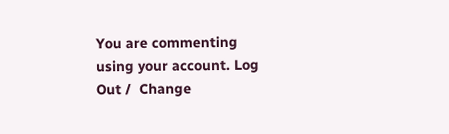You are commenting using your account. Log Out /  Change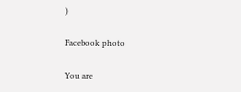)

Facebook photo

You are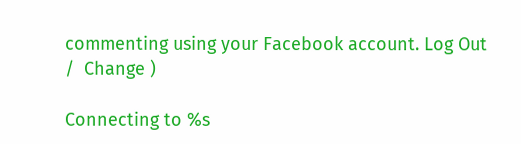commenting using your Facebook account. Log Out /  Change )

Connecting to %s